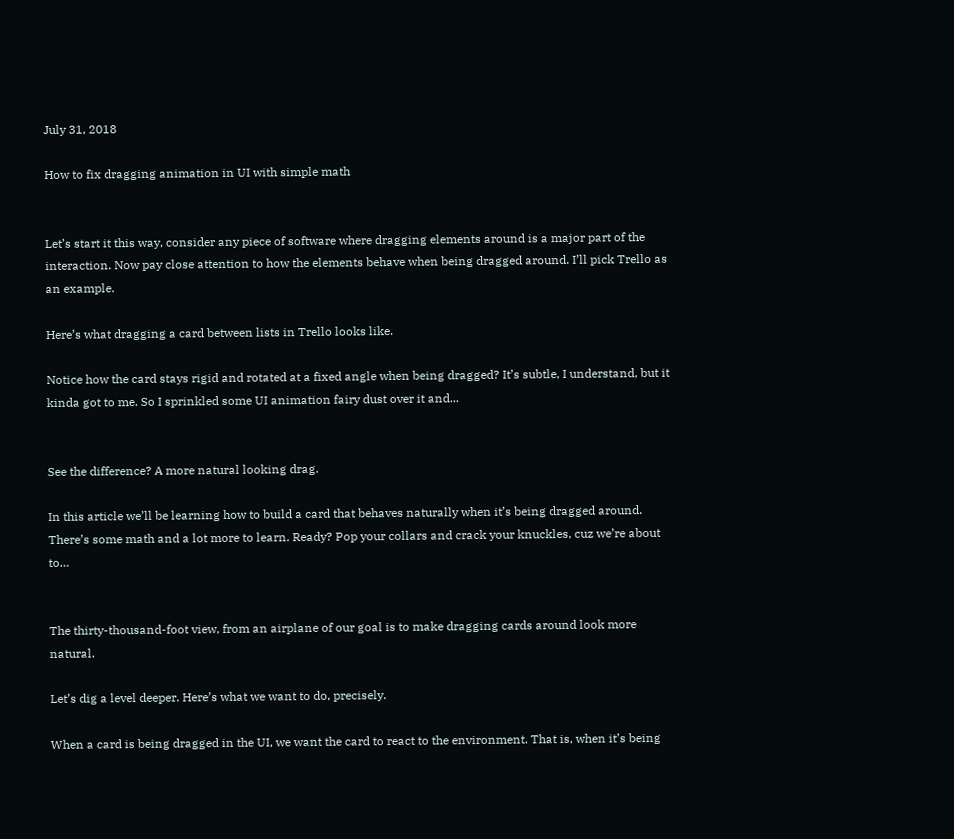July 31, 2018

How to fix dragging animation in UI with simple math


Let’s start it this way, consider any piece of software where dragging elements around is a major part of the interaction. Now pay close attention to how the elements behave when being dragged around. I’ll pick Trello as an example.

Here’s what dragging a card between lists in Trello looks like.

Notice how the card stays rigid and rotated at a fixed angle when being dragged? It’s subtle, I understand, but it kinda got to me. So I sprinkled some UI animation fairy dust over it and...


See the difference? A more natural looking drag.

In this article we’ll be learning how to build a card that behaves naturally when it’s being dragged around. There’s some math and a lot more to learn. Ready? Pop your collars and crack your knuckles, cuz we’re about to…


The thirty-thousand-foot view, from an airplane of our goal is to make dragging cards around look more natural.

Let’s dig a level deeper. Here’s what we want to do, precisely.

When a card is being dragged in the UI, we want the card to react to the environment. That is, when it’s being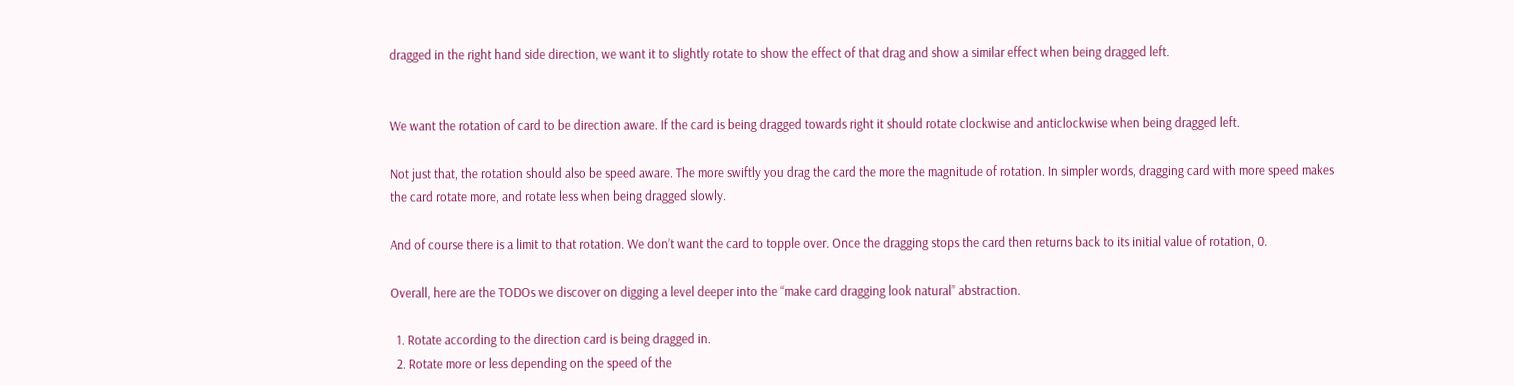dragged in the right hand side direction, we want it to slightly rotate to show the effect of that drag and show a similar effect when being dragged left.


We want the rotation of card to be direction aware. If the card is being dragged towards right it should rotate clockwise and anticlockwise when being dragged left.

Not just that, the rotation should also be speed aware. The more swiftly you drag the card the more the magnitude of rotation. In simpler words, dragging card with more speed makes the card rotate more, and rotate less when being dragged slowly.

And of course there is a limit to that rotation. We don’t want the card to topple over. Once the dragging stops the card then returns back to its initial value of rotation, 0.

Overall, here are the TODOs we discover on digging a level deeper into the “make card dragging look natural” abstraction.

  1. Rotate according to the direction card is being dragged in.
  2. Rotate more or less depending on the speed of the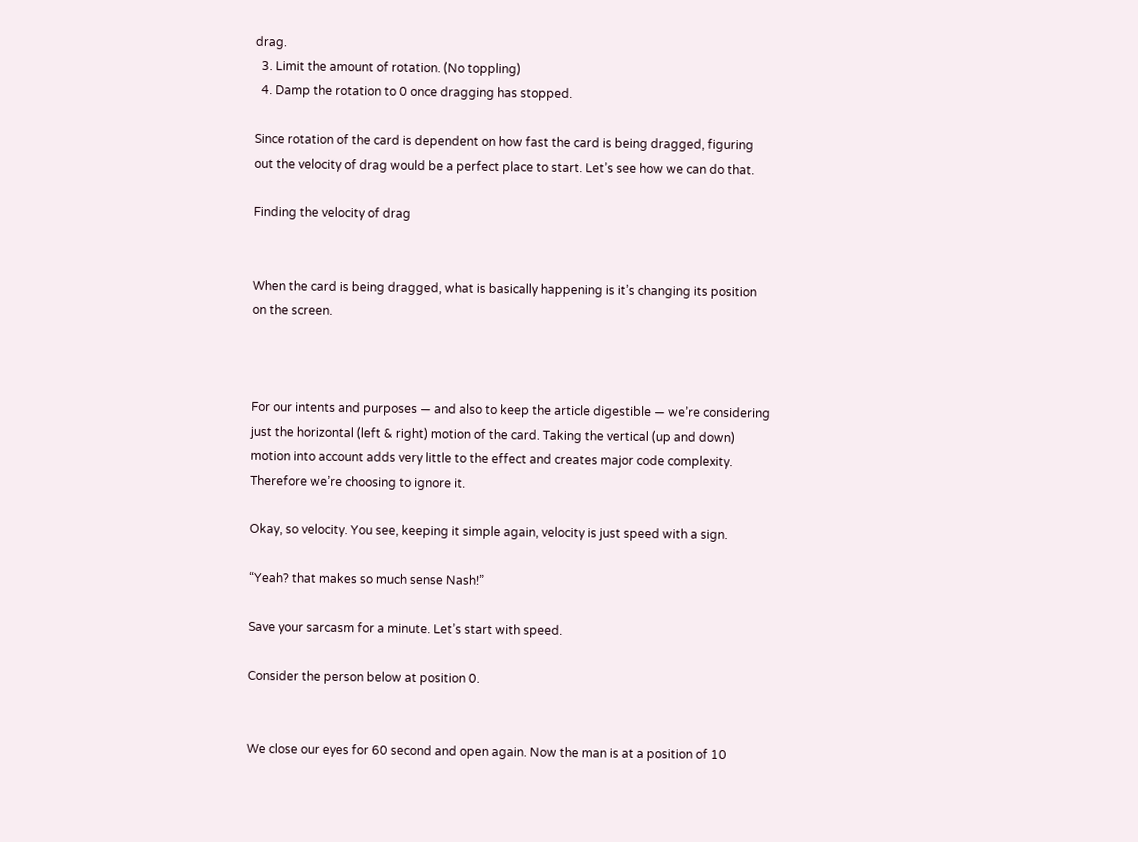drag.
  3. Limit the amount of rotation. (No toppling)
  4. Damp the rotation to 0 once dragging has stopped.

Since rotation of the card is dependent on how fast the card is being dragged, figuring out the velocity of drag would be a perfect place to start. Let’s see how we can do that.

Finding the velocity of drag


When the card is being dragged, what is basically happening is it’s changing its position on the screen.



For our intents and purposes — and also to keep the article digestible — we’re considering just the horizontal (left & right) motion of the card. Taking the vertical (up and down) motion into account adds very little to the effect and creates major code complexity. Therefore we’re choosing to ignore it.

Okay, so velocity. You see, keeping it simple again, velocity is just speed with a sign.

“Yeah? that makes so much sense Nash!”

Save your sarcasm for a minute. Let’s start with speed.

Consider the person below at position 0.


We close our eyes for 60 second and open again. Now the man is at a position of 10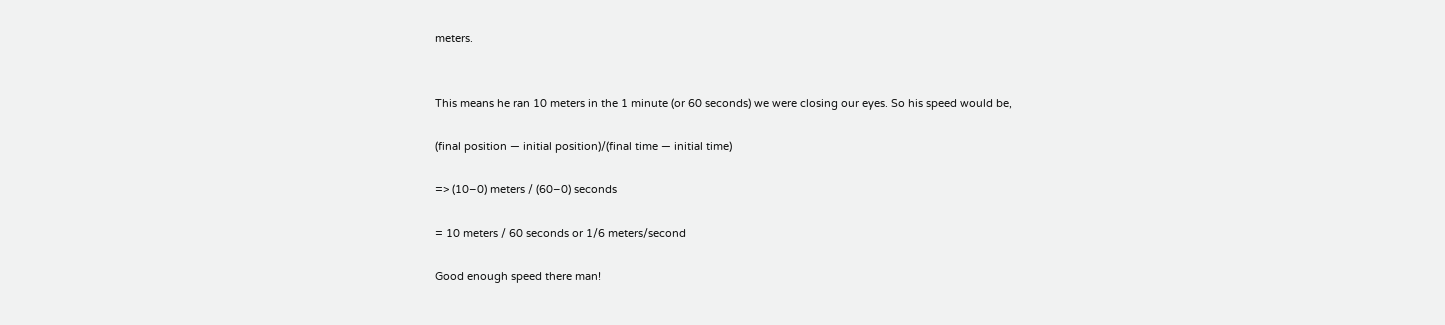meters.


This means he ran 10 meters in the 1 minute (or 60 seconds) we were closing our eyes. So his speed would be,

(final position — initial position)/(final time — initial time)

=> (10–0) meters / (60–0) seconds

= 10 meters / 60 seconds or 1/6 meters/second

Good enough speed there man!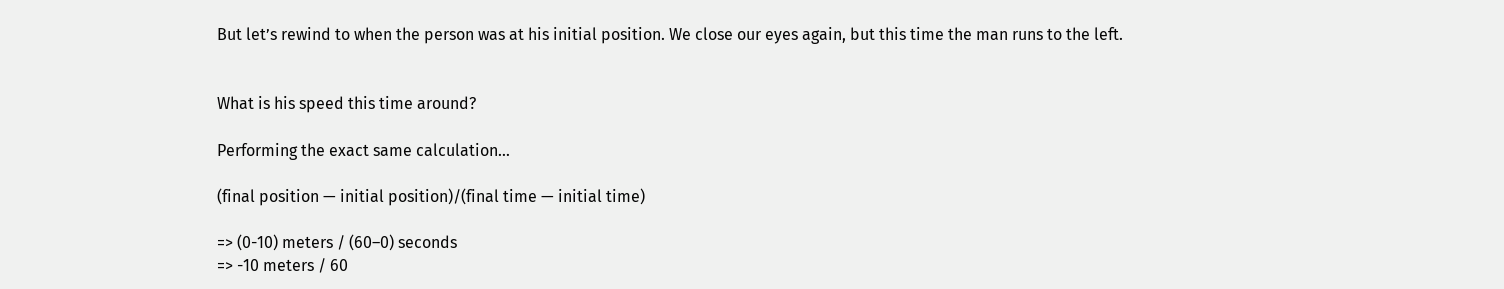But let’s rewind to when the person was at his initial position. We close our eyes again, but this time the man runs to the left.


What is his speed this time around?

Performing the exact same calculation…

(final position — initial position)/(final time — initial time)

=> (0-10) meters / (60–0) seconds
=> -10 meters / 60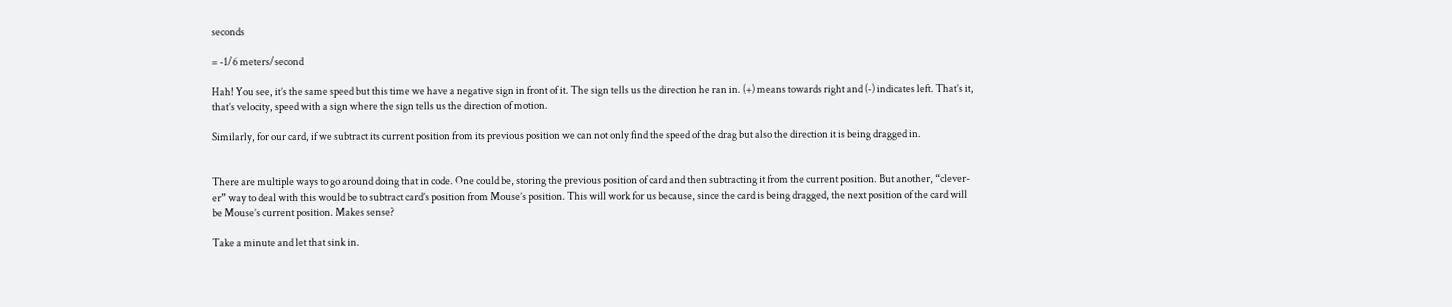seconds

= -1/6 meters/second

Hah! You see, it’s the same speed but this time we have a negative sign in front of it. The sign tells us the direction he ran in. (+) means towards right and (-) indicates left. That’s it, that’s velocity, speed with a sign where the sign tells us the direction of motion.

Similarly, for our card, if we subtract its current position from its previous position we can not only find the speed of the drag but also the direction it is being dragged in.


There are multiple ways to go around doing that in code. One could be, storing the previous position of card and then subtracting it from the current position. But another, “clever-er” way to deal with this would be to subtract card’s position from Mouse’s position. This will work for us because, since the card is being dragged, the next position of the card will be Mouse’s current position. Makes sense?

Take a minute and let that sink in.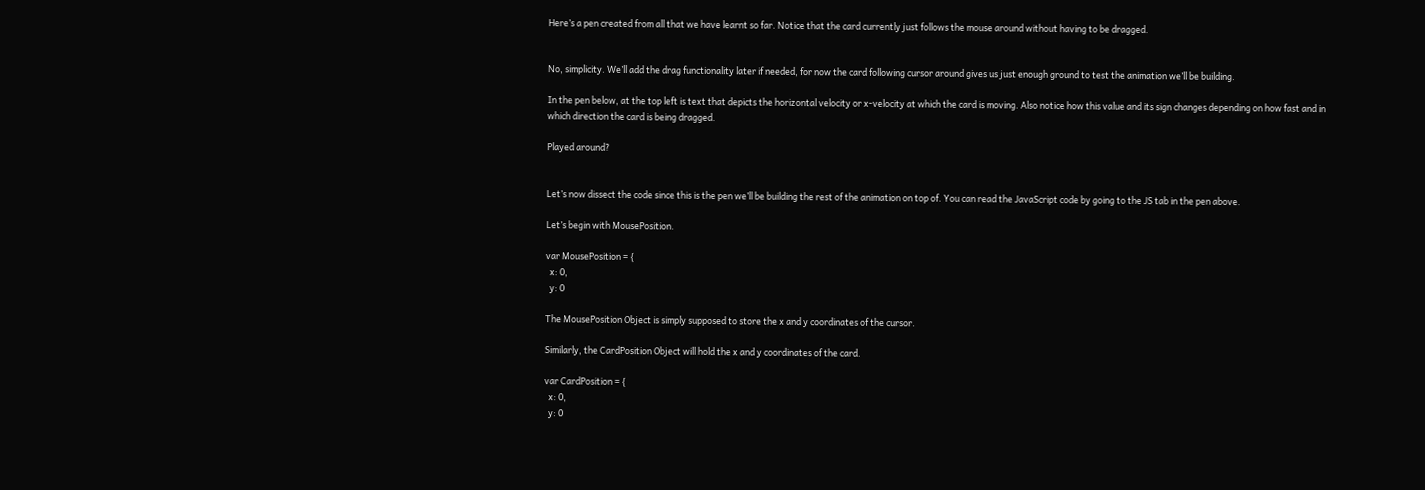Here’s a pen created from all that we have learnt so far. Notice that the card currently just follows the mouse around without having to be dragged.


No, simplicity. We’ll add the drag functionality later if needed, for now the card following cursor around gives us just enough ground to test the animation we’ll be building.

In the pen below, at the top left is text that depicts the horizontal velocity or x-velocity at which the card is moving. Also notice how this value and its sign changes depending on how fast and in which direction the card is being dragged.

Played around?


Let’s now dissect the code since this is the pen we’ll be building the rest of the animation on top of. You can read the JavaScript code by going to the JS tab in the pen above.

Let’s begin with MousePosition.

var MousePosition = {
  x: 0,
  y: 0

The MousePosition Object is simply supposed to store the x and y coordinates of the cursor.

Similarly, the CardPosition Object will hold the x and y coordinates of the card.

var CardPosition = {
  x: 0,
  y: 0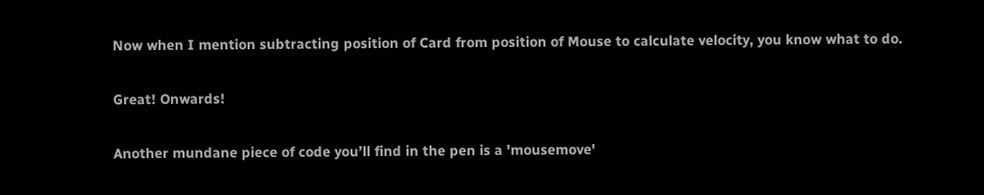Now when I mention subtracting position of Card from position of Mouse to calculate velocity, you know what to do.

Great! Onwards!

Another mundane piece of code you’ll find in the pen is a 'mousemove'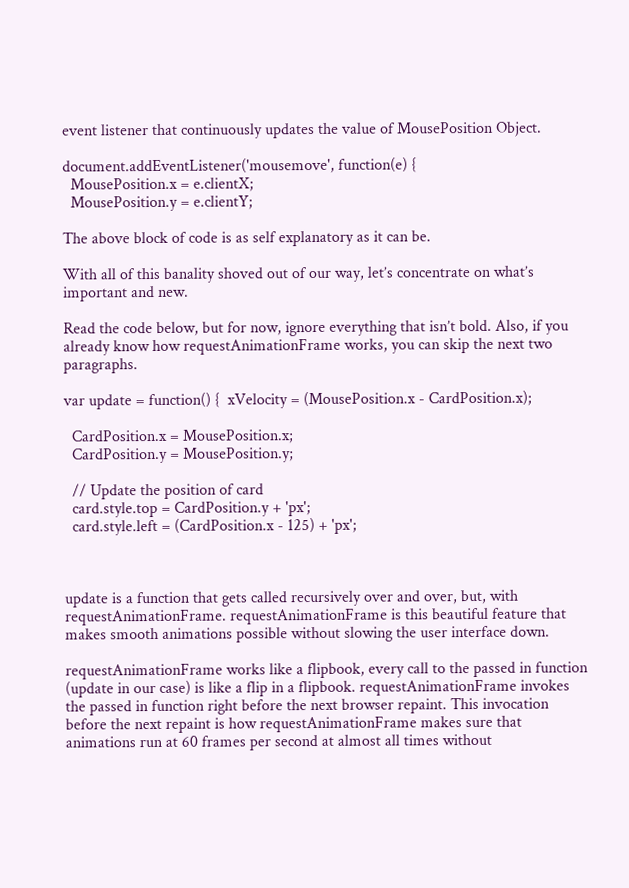event listener that continuously updates the value of MousePosition Object.

document.addEventListener('mousemove', function(e) {
  MousePosition.x = e.clientX;
  MousePosition.y = e.clientY;

The above block of code is as self explanatory as it can be.

With all of this banality shoved out of our way, let’s concentrate on what’s important and new.

Read the code below, but for now, ignore everything that isn’t bold. Also, if you already know how requestAnimationFrame works, you can skip the next two paragraphs.

var update = function() {  xVelocity = (MousePosition.x - CardPosition.x);

  CardPosition.x = MousePosition.x;
  CardPosition.y = MousePosition.y;

  // Update the position of card
  card.style.top = CardPosition.y + 'px';
  card.style.left = (CardPosition.x - 125) + 'px';



update is a function that gets called recursively over and over, but, with requestAnimationFrame. requestAnimationFrame is this beautiful feature that makes smooth animations possible without slowing the user interface down.

requestAnimationFrame works like a flipbook, every call to the passed in function (update in our case) is like a flip in a flipbook. requestAnimationFrame invokes the passed in function right before the next browser repaint. This invocation before the next repaint is how requestAnimationFrame makes sure that animations run at 60 frames per second at almost all times without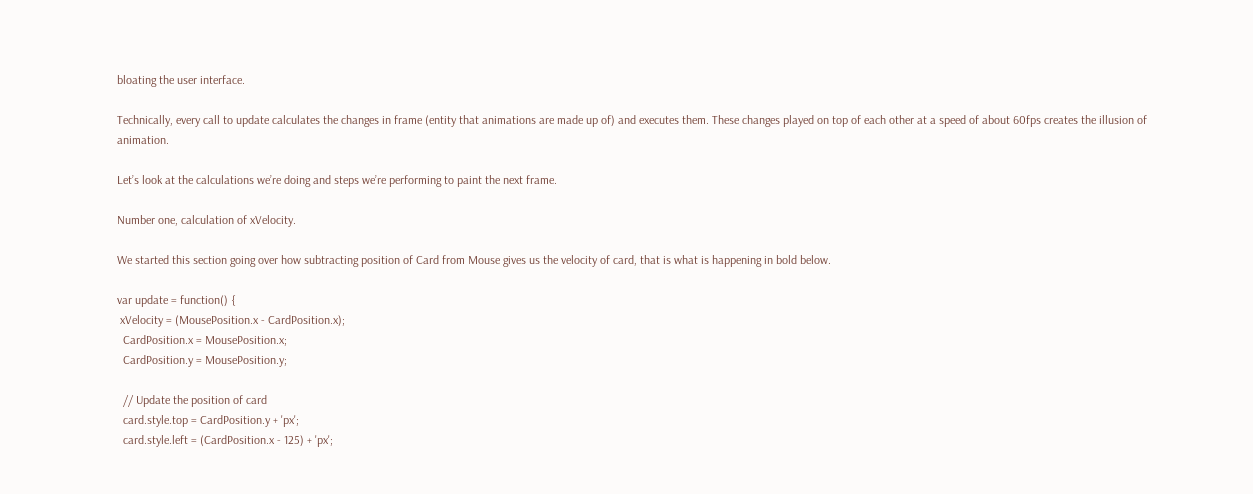bloating the user interface.

Technically, every call to update calculates the changes in frame (entity that animations are made up of) and executes them. These changes played on top of each other at a speed of about 60fps creates the illusion of animation.

Let’s look at the calculations we’re doing and steps we’re performing to paint the next frame.

Number one, calculation of xVelocity.

We started this section going over how subtracting position of Card from Mouse gives us the velocity of card, that is what is happening in bold below.

var update = function() {
 xVelocity = (MousePosition.x - CardPosition.x);
  CardPosition.x = MousePosition.x;
  CardPosition.y = MousePosition.y;

  // Update the position of card
  card.style.top = CardPosition.y + 'px';
  card.style.left = (CardPosition.x - 125) + 'px';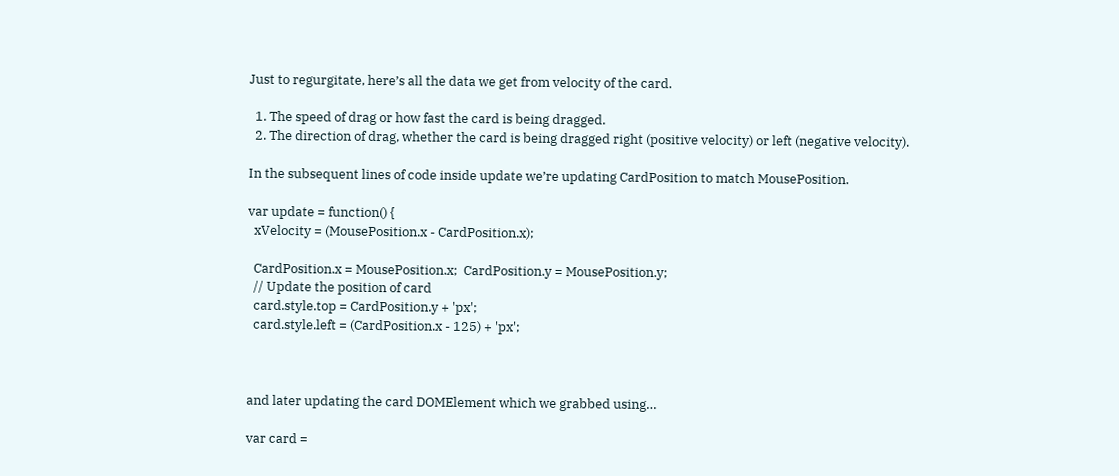Just to regurgitate, here’s all the data we get from velocity of the card.

  1. The speed of drag or how fast the card is being dragged.
  2. The direction of drag, whether the card is being dragged right (positive velocity) or left (negative velocity).

In the subsequent lines of code inside update we’re updating CardPosition to match MousePosition.

var update = function() {
  xVelocity = (MousePosition.x - CardPosition.x);

  CardPosition.x = MousePosition.x;  CardPosition.y = MousePosition.y;
  // Update the position of card
  card.style.top = CardPosition.y + 'px';
  card.style.left = (CardPosition.x - 125) + 'px';



and later updating the card DOMElement which we grabbed using…

var card =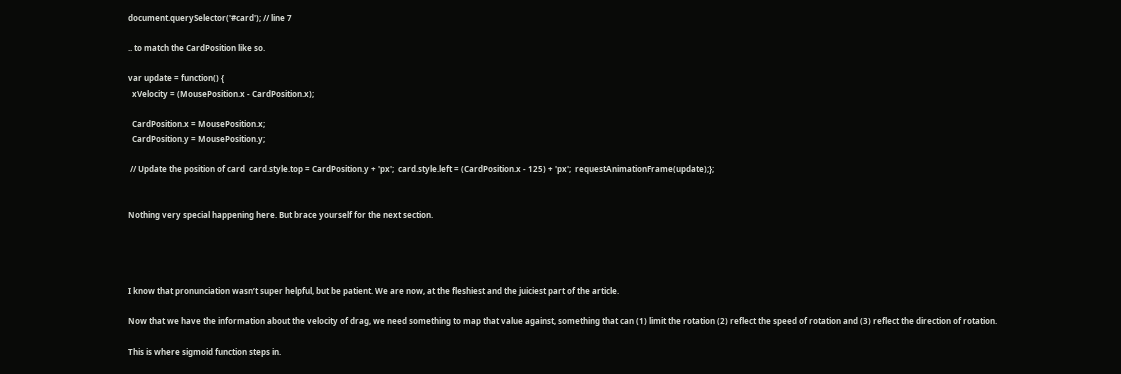document.querySelector('#card'); // line 7

.. to match the CardPosition like so.

var update = function() {
  xVelocity = (MousePosition.x - CardPosition.x);

  CardPosition.x = MousePosition.x;
  CardPosition.y = MousePosition.y;

 // Update the position of card  card.style.top = CardPosition.y + 'px';  card.style.left = (CardPosition.x - 125) + 'px';  requestAnimationFrame(update);};


Nothing very special happening here. But brace yourself for the next section.




I know that pronunciation wasn’t super helpful, but be patient. We are now, at the fleshiest and the juiciest part of the article.

Now that we have the information about the velocity of drag, we need something to map that value against, something that can (1) limit the rotation (2) reflect the speed of rotation and (3) reflect the direction of rotation.

This is where sigmoid function steps in.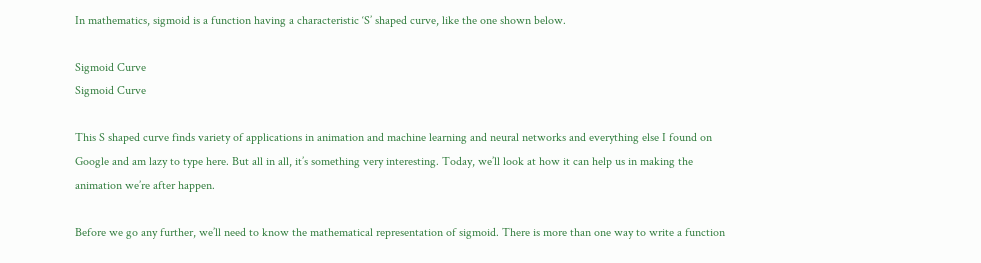In mathematics, sigmoid is a function having a characteristic ‘S’ shaped curve, like the one shown below.

Sigmoid Curve
Sigmoid Curve

This S shaped curve finds variety of applications in animation and machine learning and neural networks and everything else I found on Google and am lazy to type here. But all in all, it’s something very interesting. Today, we’ll look at how it can help us in making the animation we’re after happen.

Before we go any further, we’ll need to know the mathematical representation of sigmoid. There is more than one way to write a function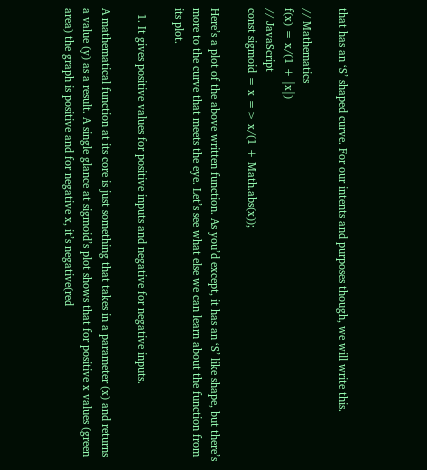that has an ‘S’ shaped curve. For our intents and purposes though, we will write this.

// Mathematics
f(x) = x/(1 + |x|)
// JavaScript
const sigmoid = x => x/(1 + Math.abs(x));

Here’s a plot of the above written function. As you’d except, it has an ‘S’ like shape, but there’s more to the curve that meets the eye. Let’s see what else we can learn about the function from its plot.

  1. It gives positive values for positive inputs and negative for negative inputs.

A mathematical function at its core is just something that takes in a parameter (x) and returns a value (y) as a result. A single glance at sigmoid’s plot shows that for positive x values (green area) the graph is positive and for negative x, it’s negative(red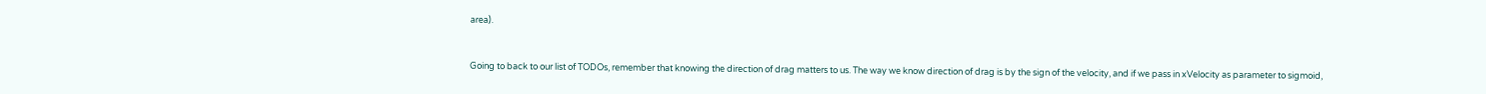area).


Going to back to our list of TODOs, remember that knowing the direction of drag matters to us. The way we know direction of drag is by the sign of the velocity, and if we pass in xVelocity as parameter to sigmoid,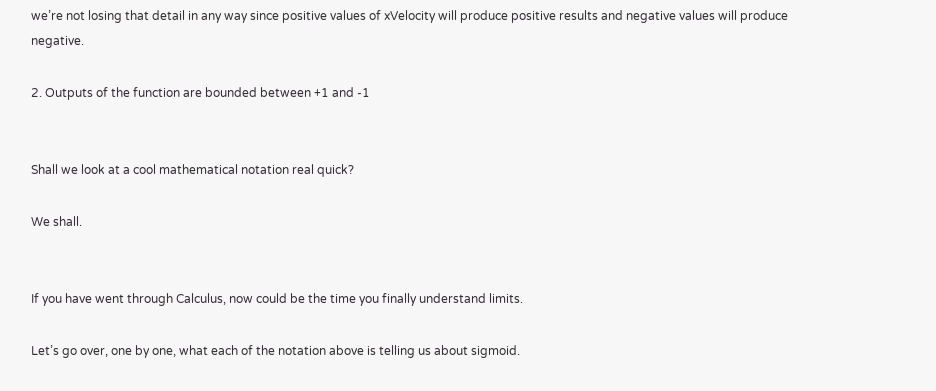we’re not losing that detail in any way since positive values of xVelocity will produce positive results and negative values will produce negative.

2. Outputs of the function are bounded between +1 and -1


Shall we look at a cool mathematical notation real quick?

We shall.


If you have went through Calculus, now could be the time you finally understand limits.

Let’s go over, one by one, what each of the notation above is telling us about sigmoid.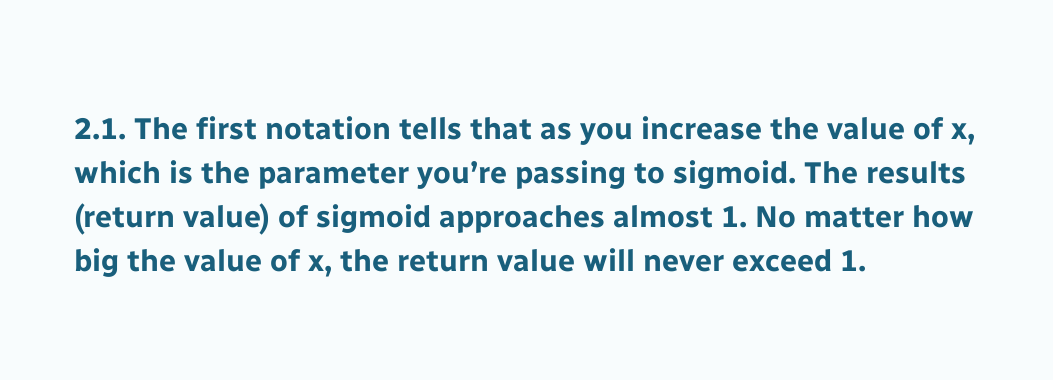2.1. The first notation tells that as you increase the value of x, which is the parameter you’re passing to sigmoid. The results (return value) of sigmoid approaches almost 1. No matter how big the value of x, the return value will never exceed 1.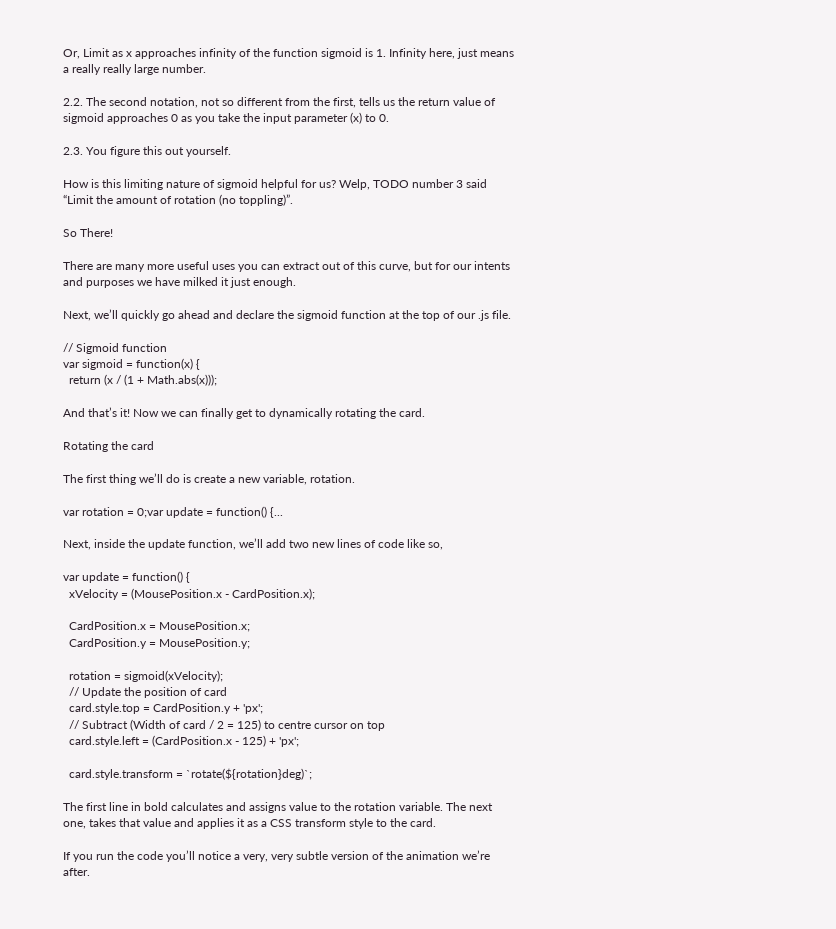Or, Limit as x approaches infinity of the function sigmoid is 1. Infinity here, just means a really really large number.

2.2. The second notation, not so different from the first, tells us the return value of sigmoid approaches 0 as you take the input parameter (x) to 0.

2.3. You figure this out yourself.

How is this limiting nature of sigmoid helpful for us? Welp, TODO number 3 said “Limit the amount of rotation (no toppling)”.

So There!

There are many more useful uses you can extract out of this curve, but for our intents and purposes we have milked it just enough.

Next, we’ll quickly go ahead and declare the sigmoid function at the top of our .js file.

// Sigmoid function
var sigmoid = function(x) {
  return (x / (1 + Math.abs(x)));

And that’s it! Now we can finally get to dynamically rotating the card.

Rotating the card

The first thing we’ll do is create a new variable, rotation.

var rotation = 0;var update = function() {...

Next, inside the update function, we’ll add two new lines of code like so,

var update = function() {
  xVelocity = (MousePosition.x - CardPosition.x);

  CardPosition.x = MousePosition.x;
  CardPosition.y = MousePosition.y;

  rotation = sigmoid(xVelocity);
  // Update the position of card
  card.style.top = CardPosition.y + 'px';
  // Subtract (Width of card / 2 = 125) to centre cursor on top
  card.style.left = (CardPosition.x - 125) + 'px';

  card.style.transform = `rotate(${rotation}deg)`;

The first line in bold calculates and assigns value to the rotation variable. The next one, takes that value and applies it as a CSS transform style to the card.

If you run the code you’ll notice a very, very subtle version of the animation we’re after.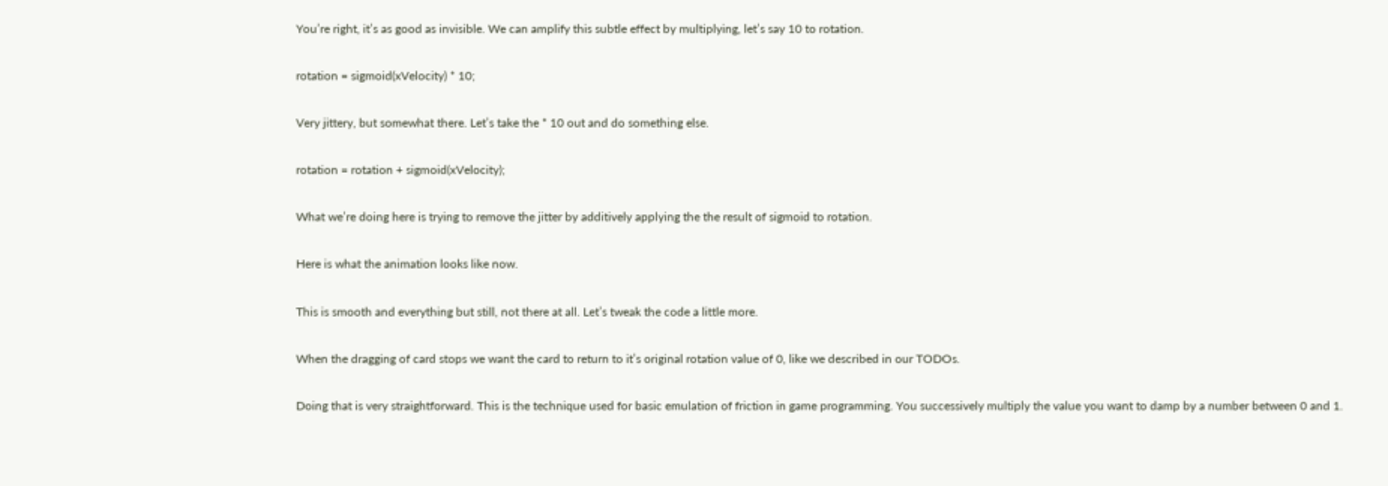You’re right, it’s as good as invisible. We can amplify this subtle effect by multiplying, let’s say 10 to rotation.

rotation = sigmoid(xVelocity) * 10;

Very jittery, but somewhat there. Let’s take the * 10 out and do something else.

rotation = rotation + sigmoid(xVelocity);

What we’re doing here is trying to remove the jitter by additively applying the the result of sigmoid to rotation.

Here is what the animation looks like now.

This is smooth and everything but still, not there at all. Let’s tweak the code a little more.

When the dragging of card stops we want the card to return to it’s original rotation value of 0, like we described in our TODOs.

Doing that is very straightforward. This is the technique used for basic emulation of friction in game programming. You successively multiply the value you want to damp by a number between 0 and 1.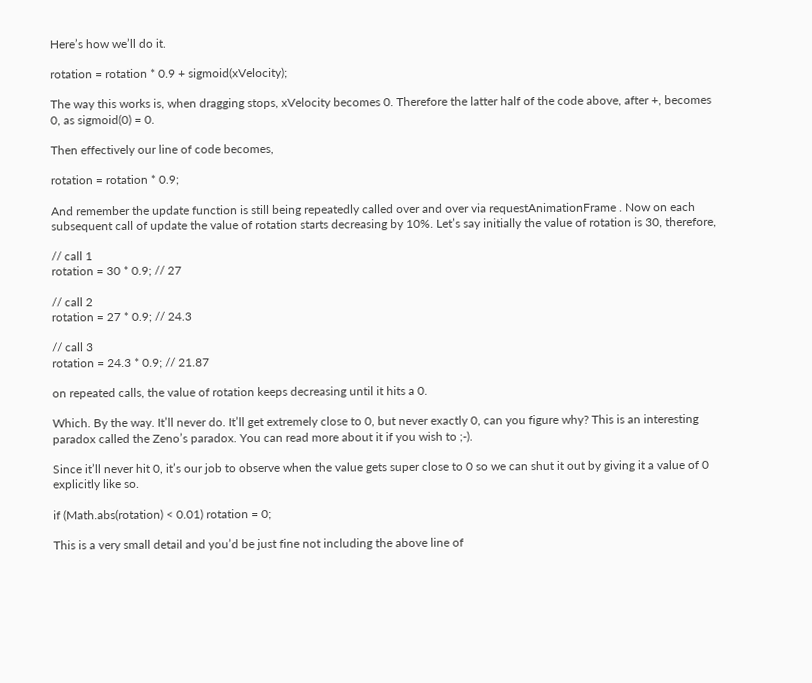Here’s how we’ll do it.

rotation = rotation * 0.9 + sigmoid(xVelocity);

The way this works is, when dragging stops, xVelocity becomes 0. Therefore the latter half of the code above, after +, becomes 0, as sigmoid(0) = 0.

Then effectively our line of code becomes,

rotation = rotation * 0.9;

And remember the update function is still being repeatedly called over and over via requestAnimationFrame . Now on each subsequent call of update the value of rotation starts decreasing by 10%. Let’s say initially the value of rotation is 30, therefore,

// call 1
rotation = 30 * 0.9; // 27

// call 2
rotation = 27 * 0.9; // 24.3

// call 3
rotation = 24.3 * 0.9; // 21.87

on repeated calls, the value of rotation keeps decreasing until it hits a 0.

Which. By the way. It’ll never do. It’ll get extremely close to 0, but never exactly 0, can you figure why? This is an interesting paradox called the Zeno’s paradox. You can read more about it if you wish to ;-).

Since it’ll never hit 0, it’s our job to observe when the value gets super close to 0 so we can shut it out by giving it a value of 0 explicitly like so.

if (Math.abs(rotation) < 0.01) rotation = 0;

This is a very small detail and you’d be just fine not including the above line of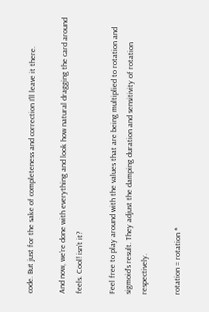code. But just for the sake of completeness and correction I’ll leave it there.

And now, we’re done with everything and look how natural dragging the card around feels. Cool! isn’t it?

Feel free to play around with the values that are being multiplied to rotation and sigmoid’s result. They adjust the damping duration and sensitivity of rotation respectively.

rotation = rotation *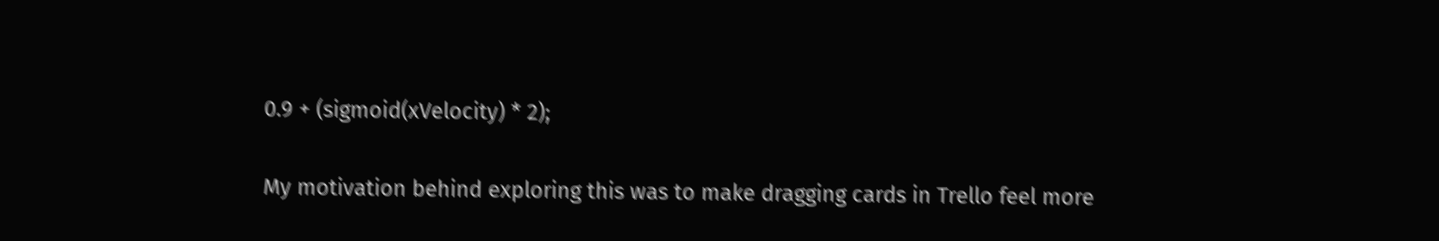0.9 + (sigmoid(xVelocity) * 2);

My motivation behind exploring this was to make dragging cards in Trello feel more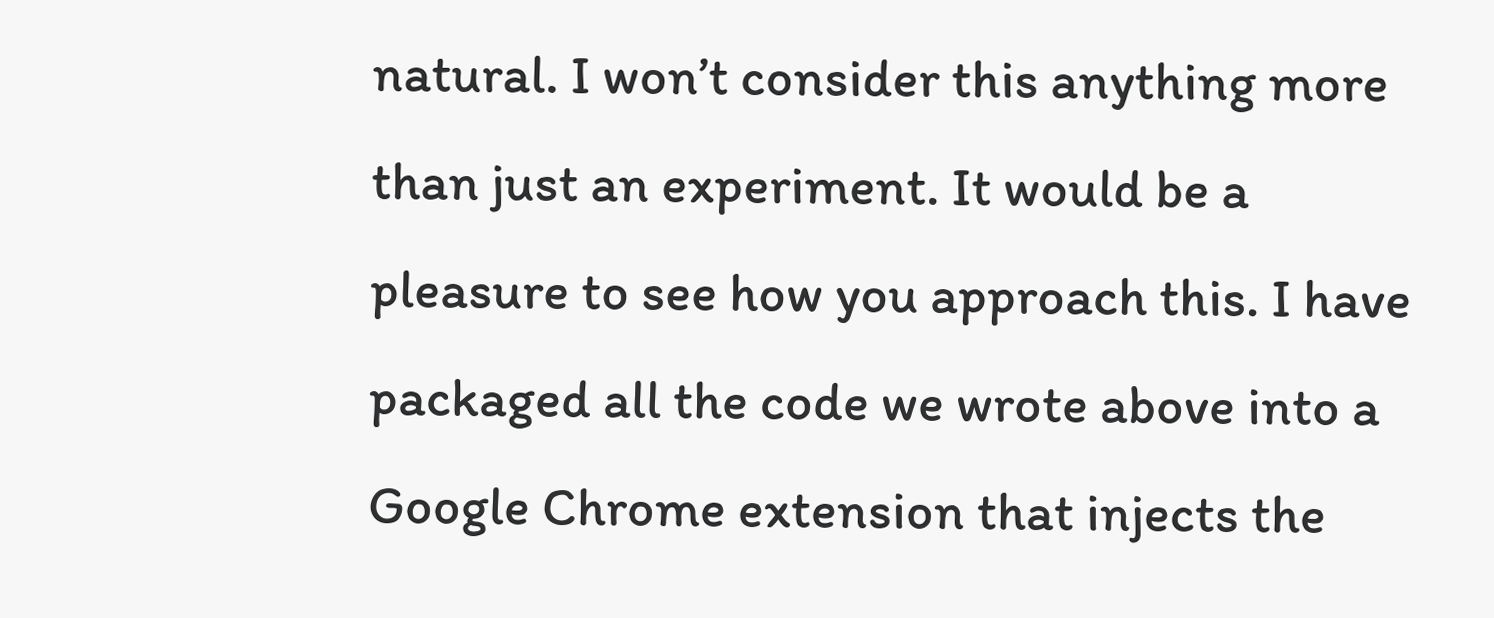natural. I won’t consider this anything more than just an experiment. It would be a pleasure to see how you approach this. I have packaged all the code we wrote above into a Google Chrome extension that injects the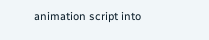animation script into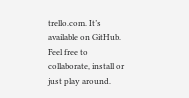trello.com. It’s available on GitHub. Feel free to collaborate, install or just play around.